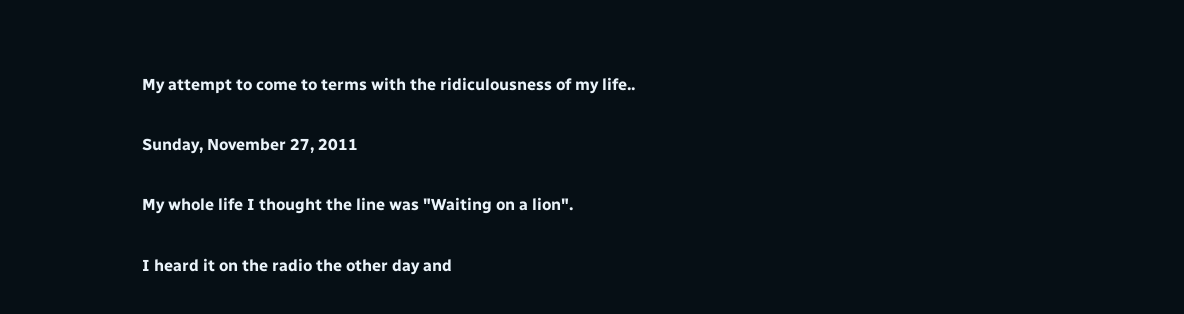My attempt to come to terms with the ridiculousness of my life..

Sunday, November 27, 2011

My whole life I thought the line was "Waiting on a lion".

I heard it on the radio the other day and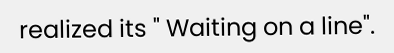realized its " Waiting on a line".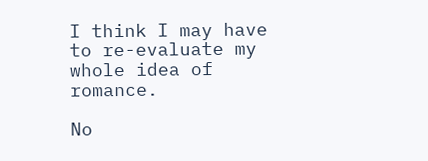I think I may have to re-evaluate my whole idea of romance.

No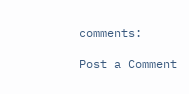comments:

Post a Comment